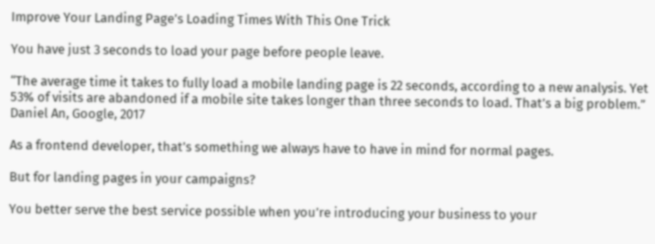Improve Your Landing Page’s Loading Times With This One Trick

You have just 3 seconds to load your page before people leave.

“The average time it takes to fully load a mobile landing page is 22 seconds, according to a new analysis. Yet 53% of visits are abandoned if a mobile site takes longer than three seconds to load. That’s a big problem.” Daniel An, Google, 2017

As a frontend developer, that’s something we always have to have in mind for normal pages.

But for landing pages in your campaigns?

You better serve the best service possible when you’re introducing your business to your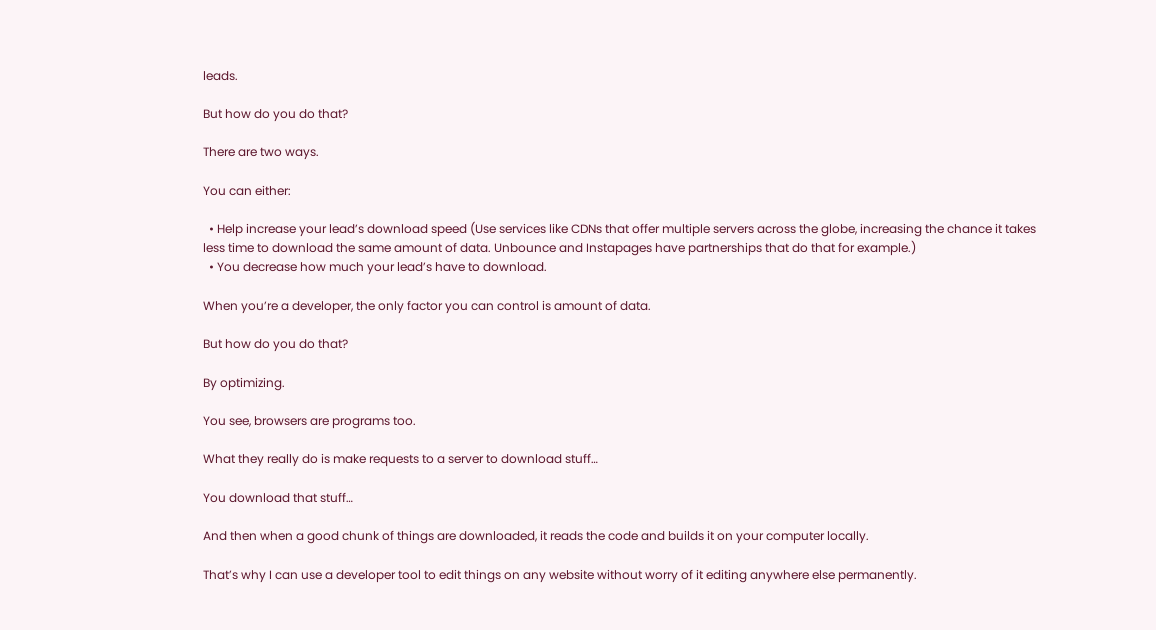leads.

But how do you do that?

There are two ways.

You can either:

  • Help increase your lead’s download speed (Use services like CDNs that offer multiple servers across the globe, increasing the chance it takes less time to download the same amount of data. Unbounce and Instapages have partnerships that do that for example.)
  • You decrease how much your lead’s have to download.

When you’re a developer, the only factor you can control is amount of data.

But how do you do that?

By optimizing.

You see, browsers are programs too.

What they really do is make requests to a server to download stuff…

You download that stuff…

And then when a good chunk of things are downloaded, it reads the code and builds it on your computer locally.

That’s why I can use a developer tool to edit things on any website without worry of it editing anywhere else permanently.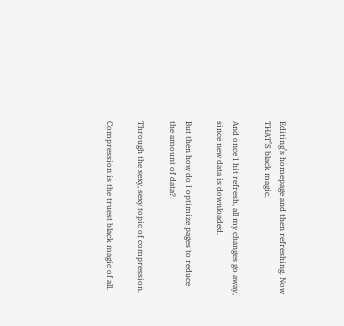Editing’s homepage and then refreshing. Now THAT’S black magic.

And once I hit refresh, all my changes go away, since new data is downloaded.

But then how do I optimize pages to reduce the amount of data?

Through the sexy, sexy topic of compression.

Compression is the truest black magic of all.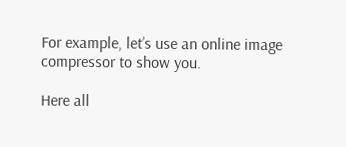For example, let’s use an online image compressor to show you.

Here all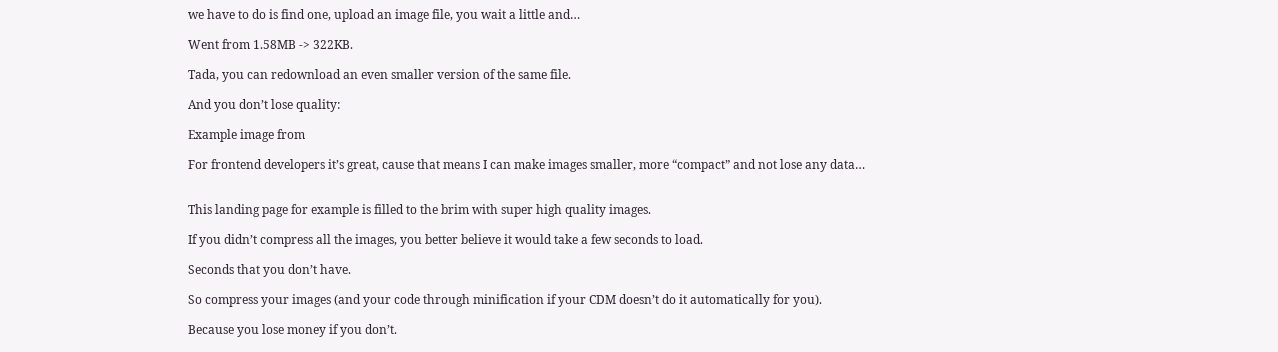we have to do is find one, upload an image file, you wait a little and…

Went from 1.58MB -> 322KB.

Tada, you can redownload an even smaller version of the same file.

And you don’t lose quality:

Example image from

For frontend developers it’s great, cause that means I can make images smaller, more “compact” and not lose any data…


This landing page for example is filled to the brim with super high quality images.

If you didn’t compress all the images, you better believe it would take a few seconds to load.

Seconds that you don’t have.

So compress your images (and your code through minification if your CDM doesn’t do it automatically for you).

Because you lose money if you don’t.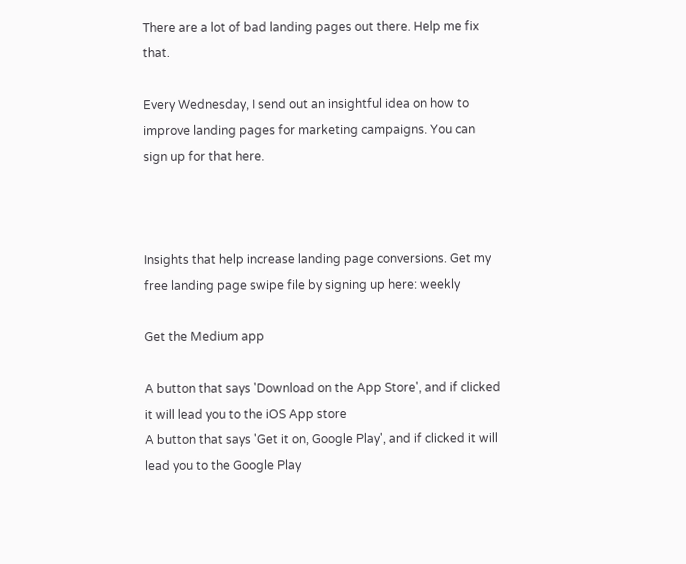There are a lot of bad landing pages out there. Help me fix that.

Every Wednesday, I send out an insightful idea on how to improve landing pages for marketing campaigns. You can sign up for that here.



Insights that help increase landing page conversions. Get my free landing page swipe file by signing up here: weekly

Get the Medium app

A button that says 'Download on the App Store', and if clicked it will lead you to the iOS App store
A button that says 'Get it on, Google Play', and if clicked it will lead you to the Google Play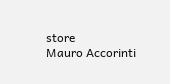store
Mauro Accorinti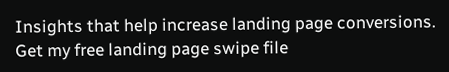Insights that help increase landing page conversions. Get my free landing page swipe file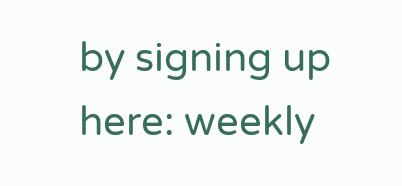by signing up here: weekly